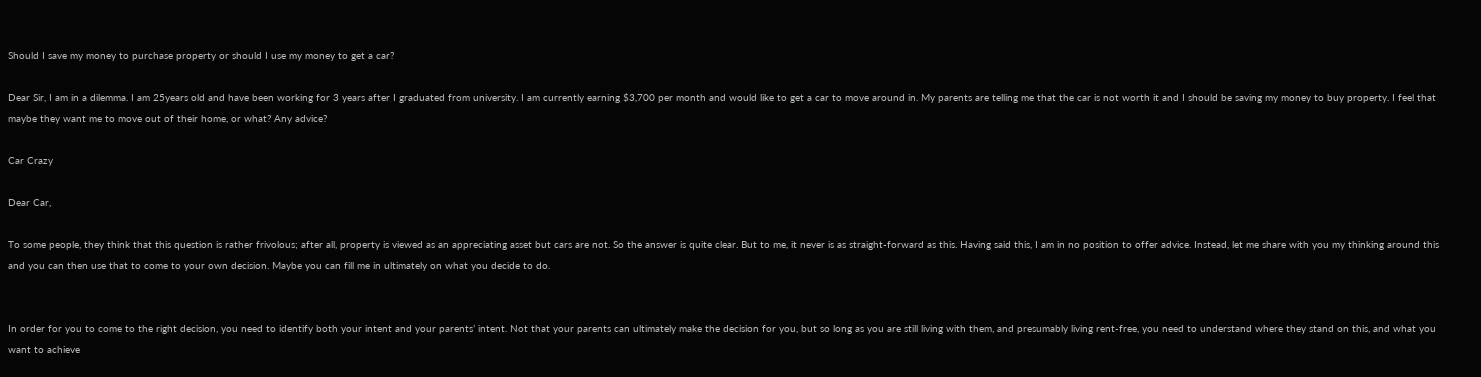Should I save my money to purchase property or should I use my money to get a car?

Dear Sir, I am in a dilemma. I am 25years old and have been working for 3 years after I graduated from university. I am currently earning $3,700 per month and would like to get a car to move around in. My parents are telling me that the car is not worth it and I should be saving my money to buy property. I feel that maybe they want me to move out of their home, or what? Any advice?

Car Crazy

Dear Car,

To some people, they think that this question is rather frivolous; after all, property is viewed as an appreciating asset but cars are not. So the answer is quite clear. But to me, it never is as straight-forward as this. Having said this, I am in no position to offer advice. Instead, let me share with you my thinking around this and you can then use that to come to your own decision. Maybe you can fill me in ultimately on what you decide to do.


In order for you to come to the right decision, you need to identify both your intent and your parents’ intent. Not that your parents can ultimately make the decision for you, but so long as you are still living with them, and presumably living rent-free, you need to understand where they stand on this, and what you want to achieve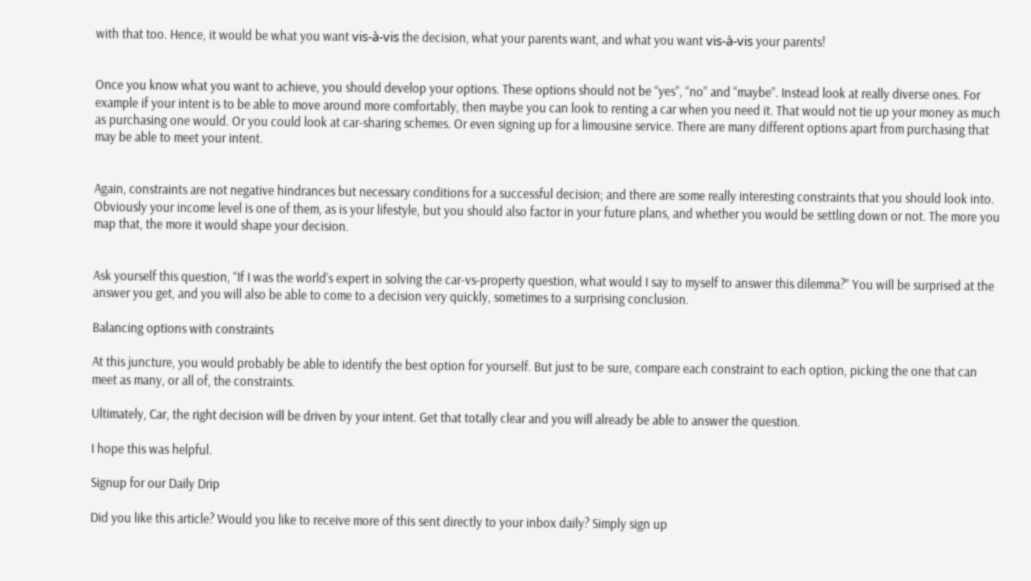with that too. Hence, it would be what you want vis-à-vis the decision, what your parents want, and what you want vis-à-vis your parents!


Once you know what you want to achieve, you should develop your options. These options should not be “yes”, “no” and “maybe”. Instead look at really diverse ones. For example if your intent is to be able to move around more comfortably, then maybe you can look to renting a car when you need it. That would not tie up your money as much as purchasing one would. Or you could look at car-sharing schemes. Or even signing up for a limousine service. There are many different options apart from purchasing that may be able to meet your intent.


Again, constraints are not negative hindrances but necessary conditions for a successful decision; and there are some really interesting constraints that you should look into. Obviously your income level is one of them, as is your lifestyle, but you should also factor in your future plans, and whether you would be settling down or not. The more you map that, the more it would shape your decision.


Ask yourself this question, “If I was the world’s expert in solving the car-vs-property question, what would I say to myself to answer this dilemma?” You will be surprised at the answer you get, and you will also be able to come to a decision very quickly, sometimes to a surprising conclusion.

Balancing options with constraints

At this juncture, you would probably be able to identify the best option for yourself. But just to be sure, compare each constraint to each option, picking the one that can meet as many, or all of, the constraints.

Ultimately, Car, the right decision will be driven by your intent. Get that totally clear and you will already be able to answer the question.

I hope this was helpful.

Signup for our Daily Drip

Did you like this article? Would you like to receive more of this sent directly to your inbox daily? Simply sign up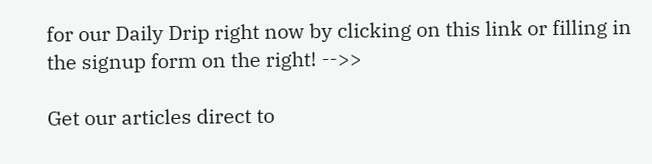for our Daily Drip right now by clicking on this link or filling in the signup form on the right! -->>

Get our articles direct to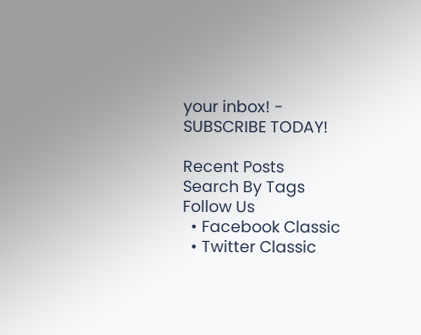your inbox! - SUBSCRIBE TODAY!

Recent Posts
Search By Tags
Follow Us
  • Facebook Classic
  • Twitter Classic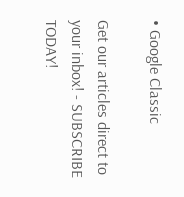• Google Classic

Get our articles direct to your inbox! - SUBSCRIBE TODAY!